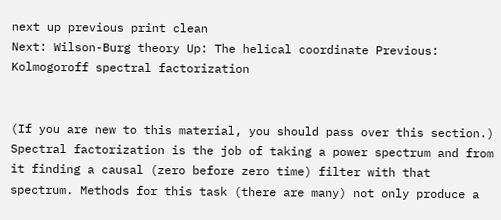next up previous print clean
Next: Wilson-Burg theory Up: The helical coordinate Previous: Kolmogoroff spectral factorization


(If you are new to this material, you should pass over this section.) Spectral factorization is the job of taking a power spectrum and from it finding a causal (zero before zero time) filter with that spectrum. Methods for this task (there are many) not only produce a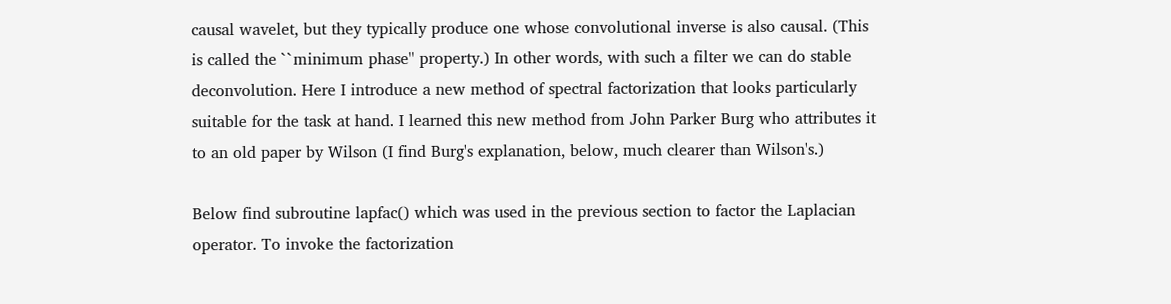causal wavelet, but they typically produce one whose convolutional inverse is also causal. (This is called the ``minimum phase'' property.) In other words, with such a filter we can do stable deconvolution. Here I introduce a new method of spectral factorization that looks particularly suitable for the task at hand. I learned this new method from John Parker Burg who attributes it to an old paper by Wilson (I find Burg's explanation, below, much clearer than Wilson's.)

Below find subroutine lapfac() which was used in the previous section to factor the Laplacian operator. To invoke the factorization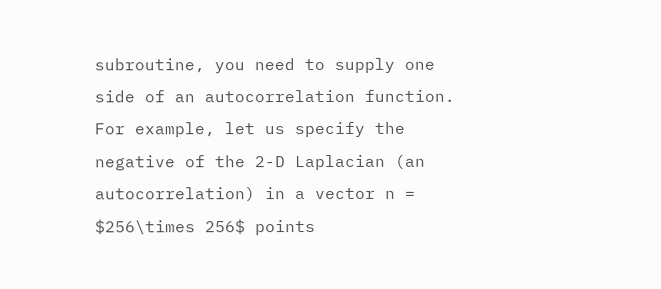subroutine, you need to supply one side of an autocorrelation function. For example, let us specify the negative of the 2-D Laplacian (an autocorrelation) in a vector n = $256\times 256$ points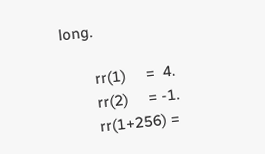long.

        rr(1)     =  4.
        rr(2)     = -1.
        rr(1+256) =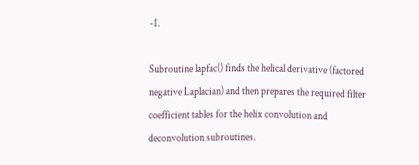-1.

Subroutine lapfac() finds the helical derivative (factored negative Laplacian) and then prepares the required filter coefficient tables for the helix convolution and deconvolution subroutines.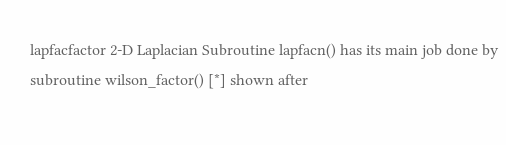lapfacfactor 2-D Laplacian Subroutine lapfacn() has its main job done by subroutine wilson_factor() [*] shown after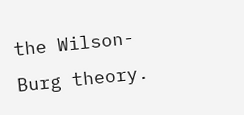the Wilson-Burg theory.